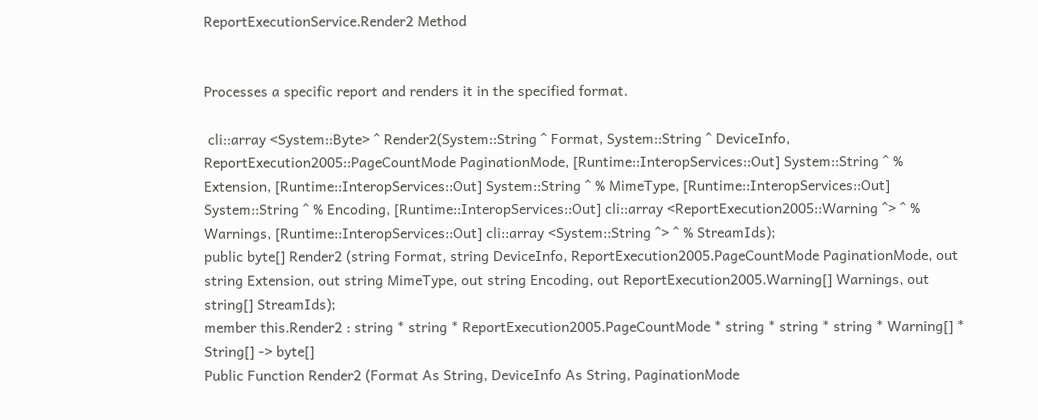ReportExecutionService.Render2 Method


Processes a specific report and renders it in the specified format.

 cli::array <System::Byte> ^ Render2(System::String ^ Format, System::String ^ DeviceInfo, ReportExecution2005::PageCountMode PaginationMode, [Runtime::InteropServices::Out] System::String ^ % Extension, [Runtime::InteropServices::Out] System::String ^ % MimeType, [Runtime::InteropServices::Out] System::String ^ % Encoding, [Runtime::InteropServices::Out] cli::array <ReportExecution2005::Warning ^> ^ % Warnings, [Runtime::InteropServices::Out] cli::array <System::String ^> ^ % StreamIds);
public byte[] Render2 (string Format, string DeviceInfo, ReportExecution2005.PageCountMode PaginationMode, out string Extension, out string MimeType, out string Encoding, out ReportExecution2005.Warning[] Warnings, out string[] StreamIds);
member this.Render2 : string * string * ReportExecution2005.PageCountMode * string * string * string * Warning[] * String[] -> byte[]
Public Function Render2 (Format As String, DeviceInfo As String, PaginationMode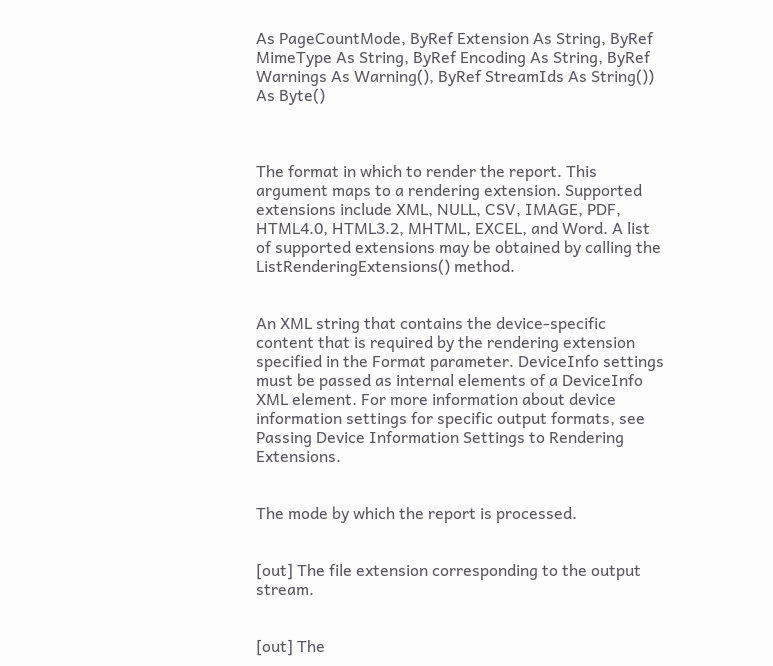As PageCountMode, ByRef Extension As String, ByRef MimeType As String, ByRef Encoding As String, ByRef Warnings As Warning(), ByRef StreamIds As String()) As Byte()



The format in which to render the report. This argument maps to a rendering extension. Supported extensions include XML, NULL, CSV, IMAGE, PDF, HTML4.0, HTML3.2, MHTML, EXCEL, and Word. A list of supported extensions may be obtained by calling the ListRenderingExtensions() method.


An XML string that contains the device-specific content that is required by the rendering extension specified in the Format parameter. DeviceInfo settings must be passed as internal elements of a DeviceInfo XML element. For more information about device information settings for specific output formats, see Passing Device Information Settings to Rendering Extensions.


The mode by which the report is processed.


[out] The file extension corresponding to the output stream.


[out] The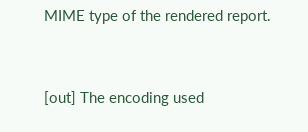MIME type of the rendered report.


[out] The encoding used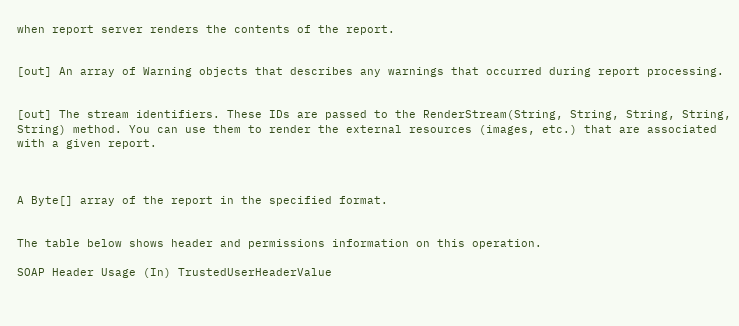when report server renders the contents of the report.


[out] An array of Warning objects that describes any warnings that occurred during report processing.


[out] The stream identifiers. These IDs are passed to the RenderStream(String, String, String, String, String) method. You can use them to render the external resources (images, etc.) that are associated with a given report.



A Byte[] array of the report in the specified format.


The table below shows header and permissions information on this operation.

SOAP Header Usage (In) TrustedUserHeaderValue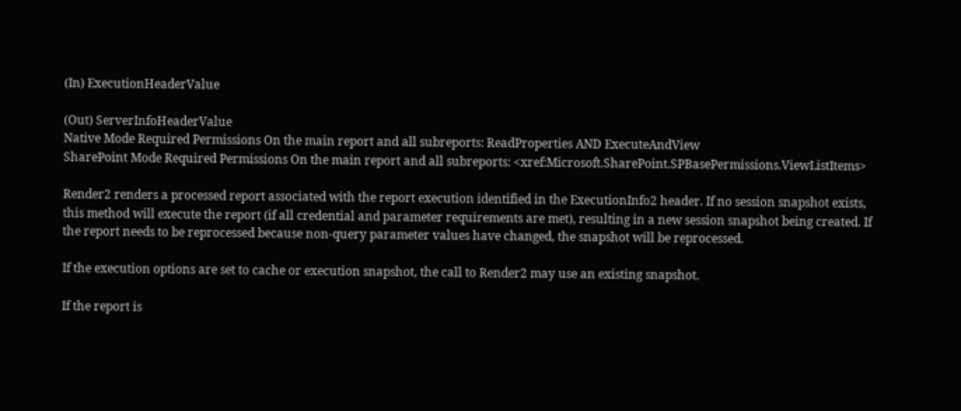(In) ExecutionHeaderValue

(Out) ServerInfoHeaderValue
Native Mode Required Permissions On the main report and all subreports: ReadProperties AND ExecuteAndView
SharePoint Mode Required Permissions On the main report and all subreports: <xref:Microsoft.SharePoint.SPBasePermissions.ViewListItems>

Render2 renders a processed report associated with the report execution identified in the ExecutionInfo2 header. If no session snapshot exists, this method will execute the report (if all credential and parameter requirements are met), resulting in a new session snapshot being created. If the report needs to be reprocessed because non-query parameter values have changed, the snapshot will be reprocessed.

If the execution options are set to cache or execution snapshot, the call to Render2 may use an existing snapshot.

If the report is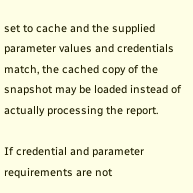set to cache and the supplied parameter values and credentials match, the cached copy of the snapshot may be loaded instead of actually processing the report.

If credential and parameter requirements are not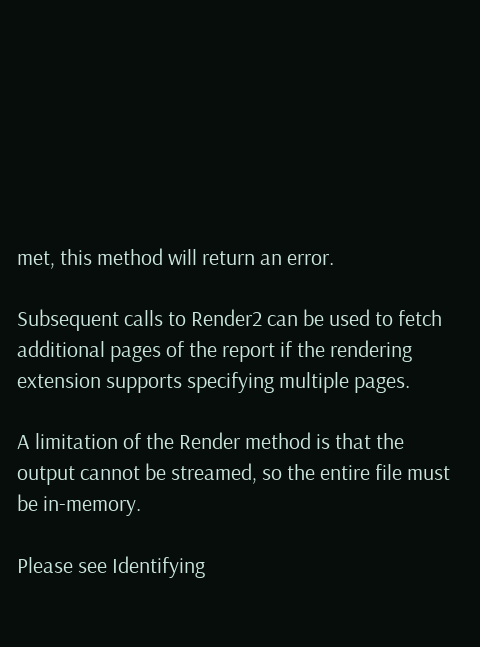met, this method will return an error.

Subsequent calls to Render2 can be used to fetch additional pages of the report if the rendering extension supports specifying multiple pages.

A limitation of the Render method is that the output cannot be streamed, so the entire file must be in-memory.

Please see Identifying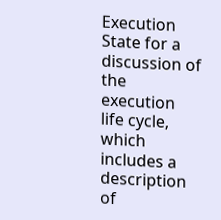Execution State for a discussion of the execution life cycle, which includes a description of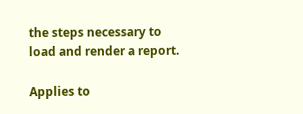the steps necessary to load and render a report.

Applies to